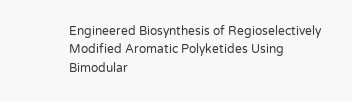Engineered Biosynthesis of Regioselectively Modified Aromatic Polyketides Using Bimodular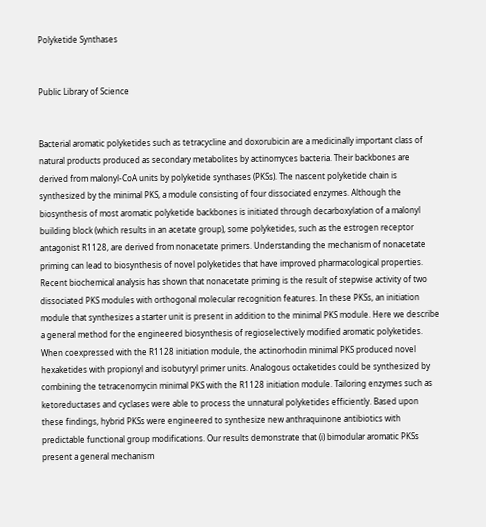Polyketide Synthases


Public Library of Science


Bacterial aromatic polyketides such as tetracycline and doxorubicin are a medicinally important class of natural products produced as secondary metabolites by actinomyces bacteria. Their backbones are derived from malonyl-CoA units by polyketide synthases (PKSs). The nascent polyketide chain is synthesized by the minimal PKS, a module consisting of four dissociated enzymes. Although the biosynthesis of most aromatic polyketide backbones is initiated through decarboxylation of a malonyl building block (which results in an acetate group), some polyketides, such as the estrogen receptor antagonist R1128, are derived from nonacetate primers. Understanding the mechanism of nonacetate priming can lead to biosynthesis of novel polyketides that have improved pharmacological properties. Recent biochemical analysis has shown that nonacetate priming is the result of stepwise activity of two dissociated PKS modules with orthogonal molecular recognition features. In these PKSs, an initiation module that synthesizes a starter unit is present in addition to the minimal PKS module. Here we describe a general method for the engineered biosynthesis of regioselectively modified aromatic polyketides. When coexpressed with the R1128 initiation module, the actinorhodin minimal PKS produced novel hexaketides with propionyl and isobutyryl primer units. Analogous octaketides could be synthesized by combining the tetracenomycin minimal PKS with the R1128 initiation module. Tailoring enzymes such as ketoreductases and cyclases were able to process the unnatural polyketides efficiently. Based upon these findings, hybrid PKSs were engineered to synthesize new anthraquinone antibiotics with predictable functional group modifications. Our results demonstrate that (i) bimodular aromatic PKSs present a general mechanism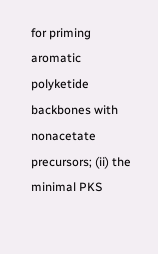for priming aromatic polyketide backbones with nonacetate precursors; (ii) the minimal PKS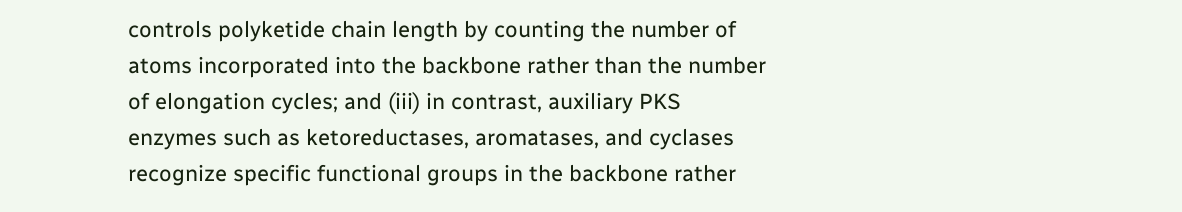controls polyketide chain length by counting the number of atoms incorporated into the backbone rather than the number of elongation cycles; and (iii) in contrast, auxiliary PKS enzymes such as ketoreductases, aromatases, and cyclases recognize specific functional groups in the backbone rather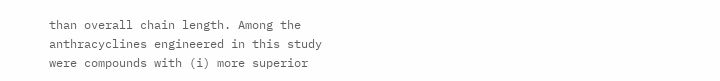than overall chain length. Among the anthracyclines engineered in this study were compounds with (i) more superior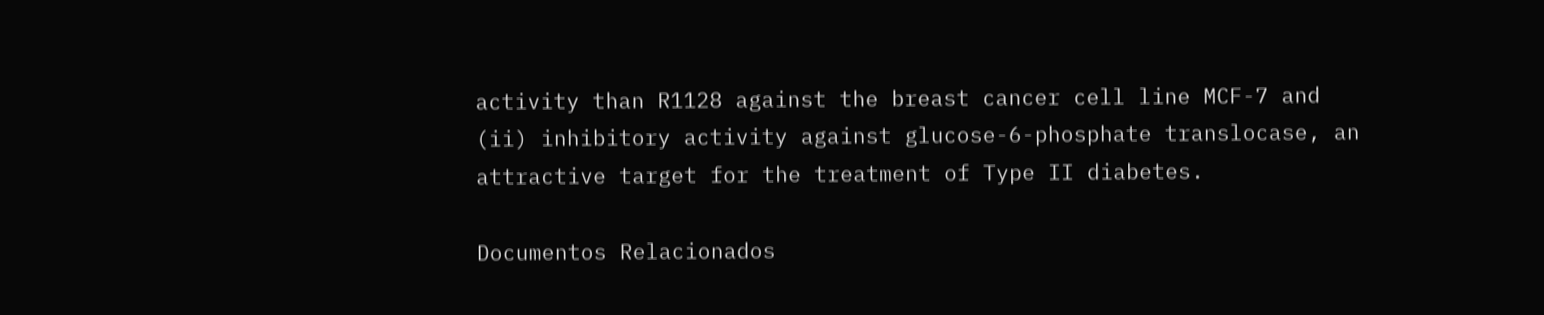activity than R1128 against the breast cancer cell line MCF-7 and (ii) inhibitory activity against glucose-6-phosphate translocase, an attractive target for the treatment of Type II diabetes.

Documentos Relacionados